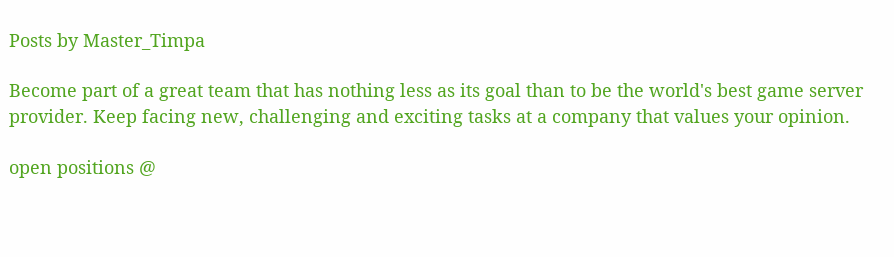Posts by Master_Timpa

Become part of a great team that has nothing less as its goal than to be the world's best game server provider. Keep facing new, challenging and exciting tasks at a company that values your opinion.

open positions @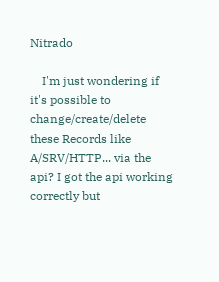Nitrado

    I'm just wondering if it's possible to change/create/delete these Records like A/SRV/HTTP... via the api? I got the api working correctly but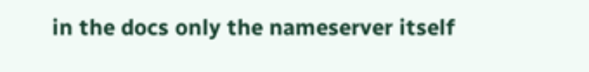in the docs only the nameserver itself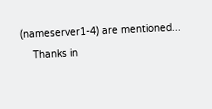(nameserver1-4) are mentioned...
    Thanks in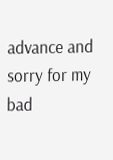advance and sorry for my bad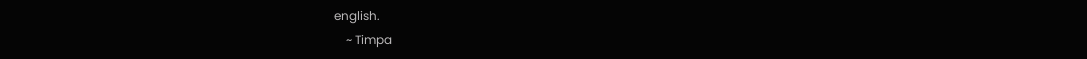english.
    ~ Timpa